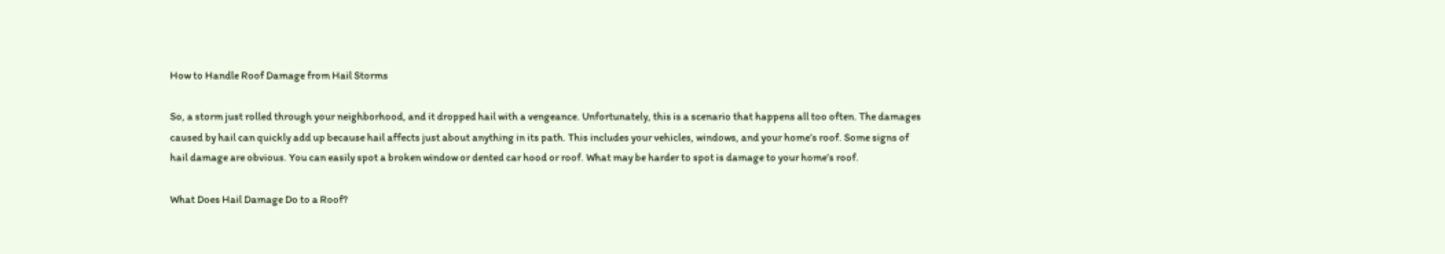How to Handle Roof Damage from Hail Storms

So, a storm just rolled through your neighborhood, and it dropped hail with a vengeance. Unfortunately, this is a scenario that happens all too often. The damages caused by hail can quickly add up because hail affects just about anything in its path. This includes your vehicles, windows, and your home’s roof. Some signs of hail damage are obvious. You can easily spot a broken window or dented car hood or roof. What may be harder to spot is damage to your home’s roof.

What Does Hail Damage Do to a Roof?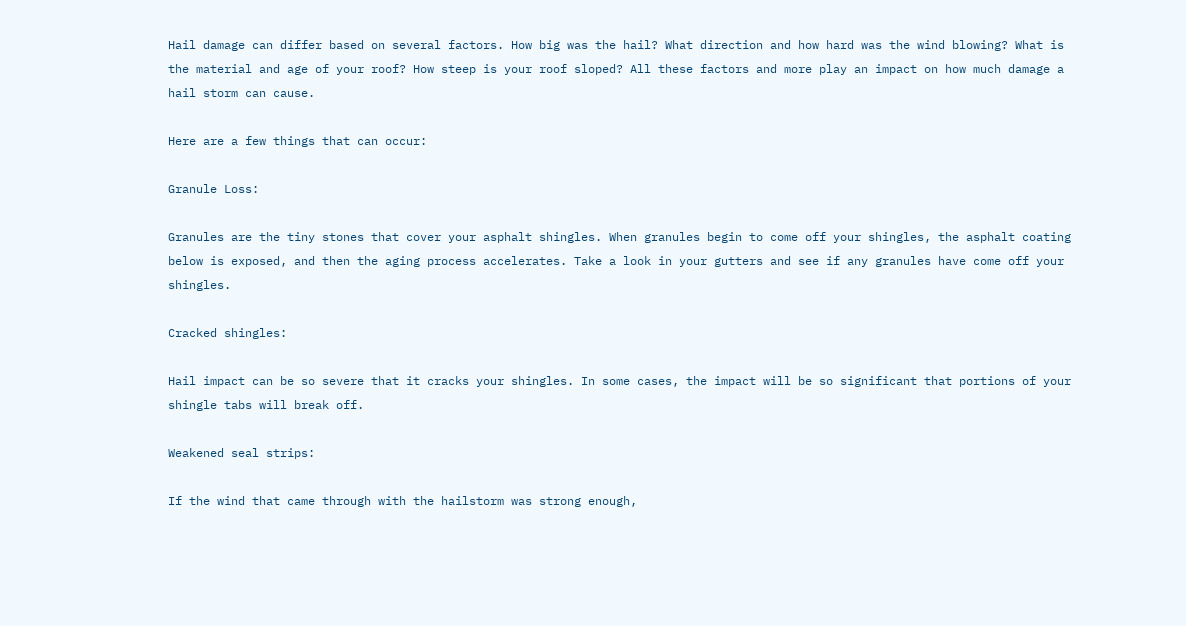Hail damage can differ based on several factors. How big was the hail? What direction and how hard was the wind blowing? What is the material and age of your roof? How steep is your roof sloped? All these factors and more play an impact on how much damage a hail storm can cause.

Here are a few things that can occur:

Granule Loss:

Granules are the tiny stones that cover your asphalt shingles. When granules begin to come off your shingles, the asphalt coating below is exposed, and then the aging process accelerates. Take a look in your gutters and see if any granules have come off your shingles.

Cracked shingles:

Hail impact can be so severe that it cracks your shingles. In some cases, the impact will be so significant that portions of your shingle tabs will break off.

Weakened seal strips:

If the wind that came through with the hailstorm was strong enough,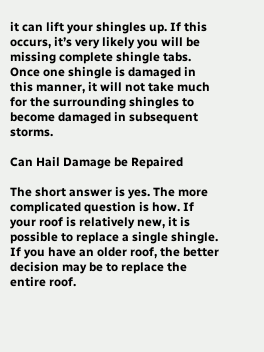it can lift your shingles up. If this occurs, it’s very likely you will be missing complete shingle tabs. Once one shingle is damaged in this manner, it will not take much for the surrounding shingles to become damaged in subsequent storms.

Can Hail Damage be Repaired

The short answer is yes. The more complicated question is how. If your roof is relatively new, it is possible to replace a single shingle. If you have an older roof, the better decision may be to replace the entire roof.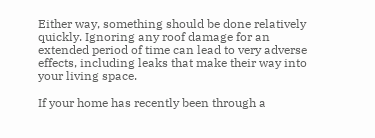Either way, something should be done relatively quickly. Ignoring any roof damage for an extended period of time can lead to very adverse effects, including leaks that make their way into your living space.

If your home has recently been through a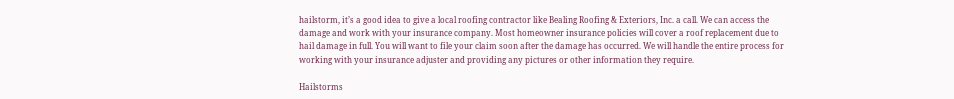hailstorm, it’s a good idea to give a local roofing contractor like Bealing Roofing & Exteriors, Inc. a call. We can access the damage and work with your insurance company. Most homeowner insurance policies will cover a roof replacement due to hail damage in full. You will want to file your claim soon after the damage has occurred. We will handle the entire process for working with your insurance adjuster and providing any pictures or other information they require.

Hailstorms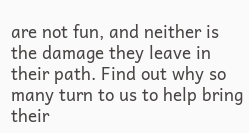are not fun, and neither is the damage they leave in their path. Find out why so many turn to us to help bring their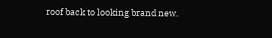roof back to looking brand new.